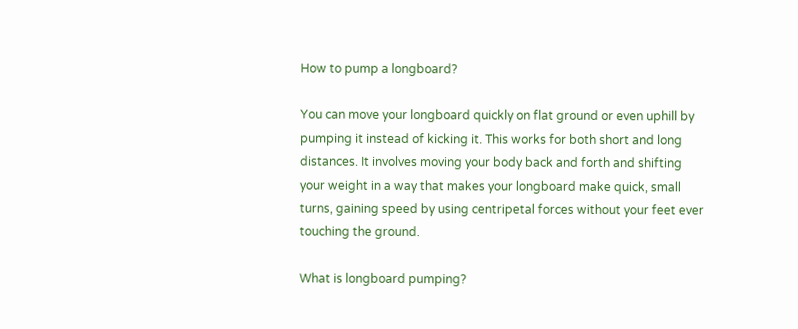How to pump a longboard?

You can move your longboard quickly on flat ground or even uphill by pumping it instead of kicking it. This works for both short and long distances. It involves moving your body back and forth and shifting your weight in a way that makes your longboard make quick, small turns, gaining speed by using centripetal forces without your feet ever touching the ground.

What is longboard pumping?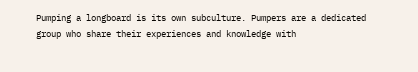Pumping a longboard is its own subculture. Pumpers are a dedicated group who share their experiences and knowledge with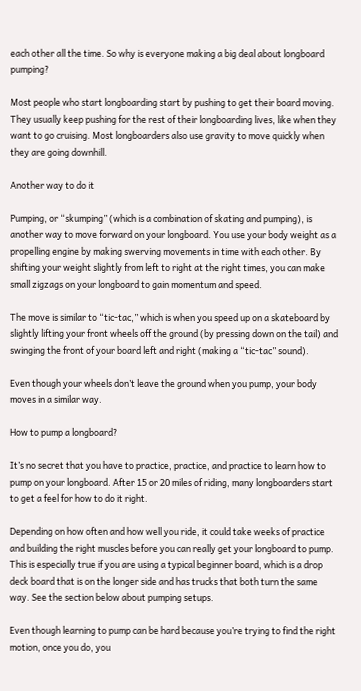each other all the time. So why is everyone making a big deal about longboard pumping?

Most people who start longboarding start by pushing to get their board moving. They usually keep pushing for the rest of their longboarding lives, like when they want to go cruising. Most longboarders also use gravity to move quickly when they are going downhill.

Another way to do it

Pumping, or “skumping” (which is a combination of skating and pumping), is another way to move forward on your longboard. You use your body weight as a propelling engine by making swerving movements in time with each other. By shifting your weight slightly from left to right at the right times, you can make small zigzags on your longboard to gain momentum and speed.

The move is similar to “tic-tac,” which is when you speed up on a skateboard by slightly lifting your front wheels off the ground (by pressing down on the tail) and swinging the front of your board left and right (making a “tic-tac” sound).

Even though your wheels don’t leave the ground when you pump, your body moves in a similar way.

How to pump a longboard?

It’s no secret that you have to practice, practice, and practice to learn how to pump on your longboard. After 15 or 20 miles of riding, many longboarders start to get a feel for how to do it right.

Depending on how often and how well you ride, it could take weeks of practice and building the right muscles before you can really get your longboard to pump. This is especially true if you are using a typical beginner board, which is a drop deck board that is on the longer side and has trucks that both turn the same way. See the section below about pumping setups.

Even though learning to pump can be hard because you’re trying to find the right motion, once you do, you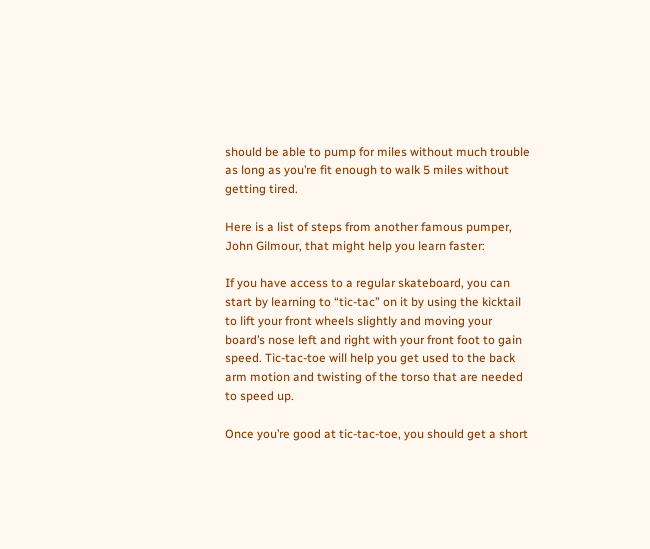should be able to pump for miles without much trouble as long as you’re fit enough to walk 5 miles without getting tired.

Here is a list of steps from another famous pumper, John Gilmour, that might help you learn faster:

If you have access to a regular skateboard, you can start by learning to “tic-tac” on it by using the kicktail to lift your front wheels slightly and moving your board’s nose left and right with your front foot to gain speed. Tic-tac-toe will help you get used to the back arm motion and twisting of the torso that are needed to speed up.

Once you’re good at tic-tac-toe, you should get a short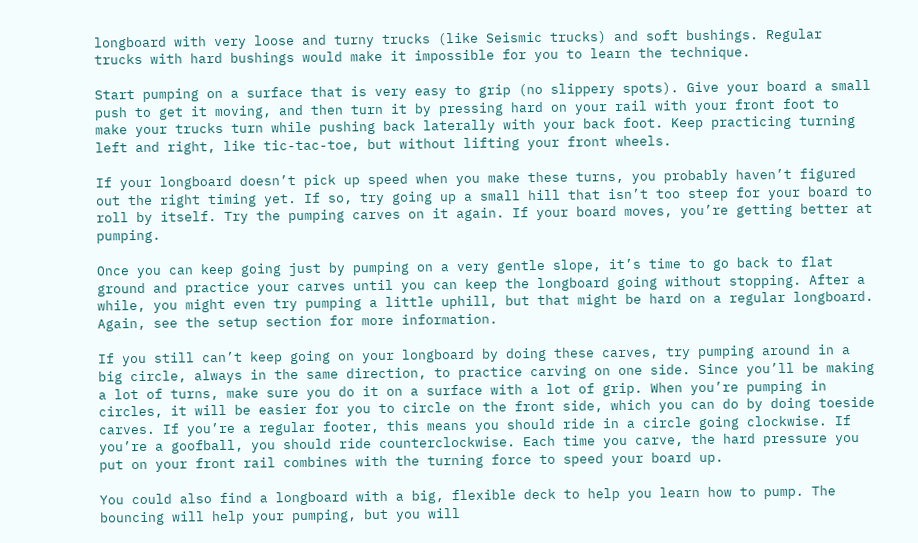longboard with very loose and turny trucks (like Seismic trucks) and soft bushings. Regular trucks with hard bushings would make it impossible for you to learn the technique.

Start pumping on a surface that is very easy to grip (no slippery spots). Give your board a small push to get it moving, and then turn it by pressing hard on your rail with your front foot to make your trucks turn while pushing back laterally with your back foot. Keep practicing turning left and right, like tic-tac-toe, but without lifting your front wheels.

If your longboard doesn’t pick up speed when you make these turns, you probably haven’t figured out the right timing yet. If so, try going up a small hill that isn’t too steep for your board to roll by itself. Try the pumping carves on it again. If your board moves, you’re getting better at pumping.

Once you can keep going just by pumping on a very gentle slope, it’s time to go back to flat ground and practice your carves until you can keep the longboard going without stopping. After a while, you might even try pumping a little uphill, but that might be hard on a regular longboard. Again, see the setup section for more information.

If you still can’t keep going on your longboard by doing these carves, try pumping around in a big circle, always in the same direction, to practice carving on one side. Since you’ll be making a lot of turns, make sure you do it on a surface with a lot of grip. When you’re pumping in circles, it will be easier for you to circle on the front side, which you can do by doing toeside carves. If you’re a regular footer, this means you should ride in a circle going clockwise. If you’re a goofball, you should ride counterclockwise. Each time you carve, the hard pressure you put on your front rail combines with the turning force to speed your board up.

You could also find a longboard with a big, flexible deck to help you learn how to pump. The bouncing will help your pumping, but you will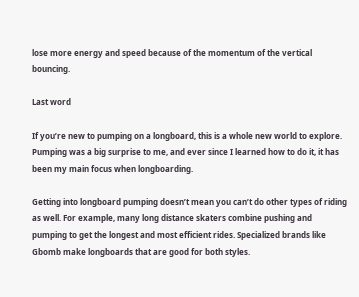lose more energy and speed because of the momentum of the vertical bouncing.

Last word

If you’re new to pumping on a longboard, this is a whole new world to explore. Pumping was a big surprise to me, and ever since I learned how to do it, it has been my main focus when longboarding.

Getting into longboard pumping doesn’t mean you can’t do other types of riding as well. For example, many long distance skaters combine pushing and pumping to get the longest and most efficient rides. Specialized brands like Gbomb make longboards that are good for both styles.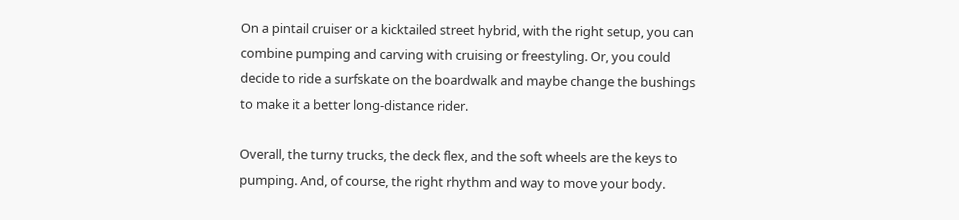On a pintail cruiser or a kicktailed street hybrid, with the right setup, you can combine pumping and carving with cruising or freestyling. Or, you could decide to ride a surfskate on the boardwalk and maybe change the bushings to make it a better long-distance rider.

Overall, the turny trucks, the deck flex, and the soft wheels are the keys to pumping. And, of course, the right rhythm and way to move your body.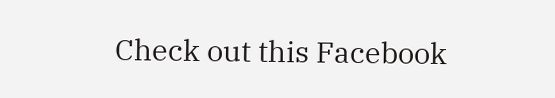Check out this Facebook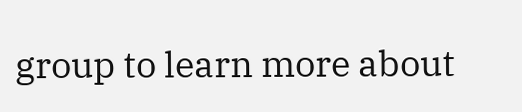group to learn more about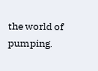the world of pumping.